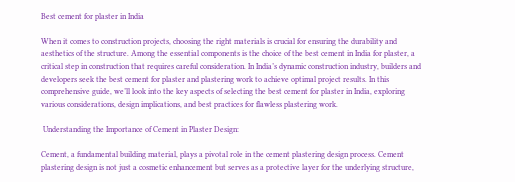Best cement for plaster in India

When it comes to construction projects, choosing the right materials is crucial for ensuring the durability and aesthetics of the structure. Among the essential components is the choice of the best cement in India for plaster, a critical step in construction that requires careful consideration. In India’s dynamic construction industry, builders and developers seek the best cement for plaster and plastering work to achieve optimal project results. In this comprehensive guide, we’ll look into the key aspects of selecting the best cement for plaster in India, exploring various considerations, design implications, and best practices for flawless plastering work.

 Understanding the Importance of Cement in Plaster Design:

Cement, a fundamental building material, plays a pivotal role in the cement plastering design process. Cement plastering design is not just a cosmetic enhancement but serves as a protective layer for the underlying structure,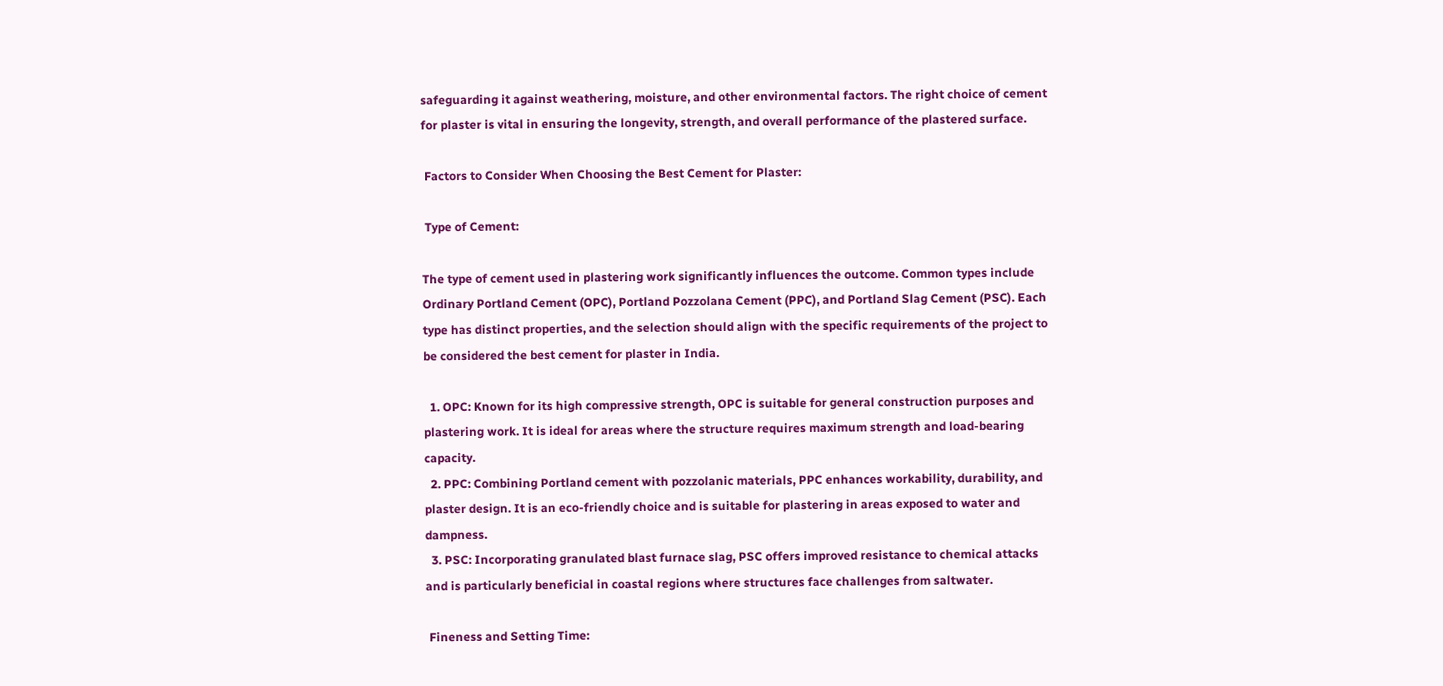safeguarding it against weathering, moisture, and other environmental factors. The right choice of cement for plaster is vital in ensuring the longevity, strength, and overall performance of the plastered surface.

 Factors to Consider When Choosing the Best Cement for Plaster:

 Type of Cement:

The type of cement used in plastering work significantly influences the outcome. Common types include Ordinary Portland Cement (OPC), Portland Pozzolana Cement (PPC), and Portland Slag Cement (PSC). Each type has distinct properties, and the selection should align with the specific requirements of the project to be considered the best cement for plaster in India.

  1. OPC: Known for its high compressive strength, OPC is suitable for general construction purposes and plastering work. It is ideal for areas where the structure requires maximum strength and load-bearing capacity.
  2. PPC: Combining Portland cement with pozzolanic materials, PPC enhances workability, durability, and plaster design. It is an eco-friendly choice and is suitable for plastering in areas exposed to water and dampness.
  3. PSC: Incorporating granulated blast furnace slag, PSC offers improved resistance to chemical attacks and is particularly beneficial in coastal regions where structures face challenges from saltwater.

 Fineness and Setting Time: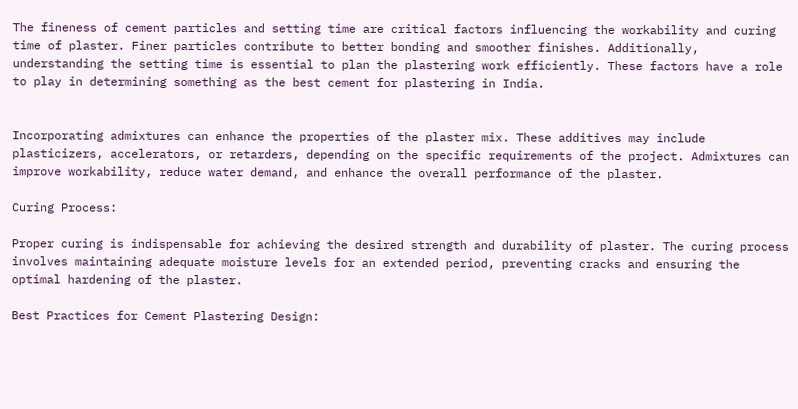The fineness of cement particles and setting time are critical factors influencing the workability and curing time of plaster. Finer particles contribute to better bonding and smoother finishes. Additionally, understanding the setting time is essential to plan the plastering work efficiently. These factors have a role to play in determining something as the best cement for plastering in India.


Incorporating admixtures can enhance the properties of the plaster mix. These additives may include plasticizers, accelerators, or retarders, depending on the specific requirements of the project. Admixtures can improve workability, reduce water demand, and enhance the overall performance of the plaster.

Curing Process:

Proper curing is indispensable for achieving the desired strength and durability of plaster. The curing process involves maintaining adequate moisture levels for an extended period, preventing cracks and ensuring the optimal hardening of the plaster.

Best Practices for Cement Plastering Design: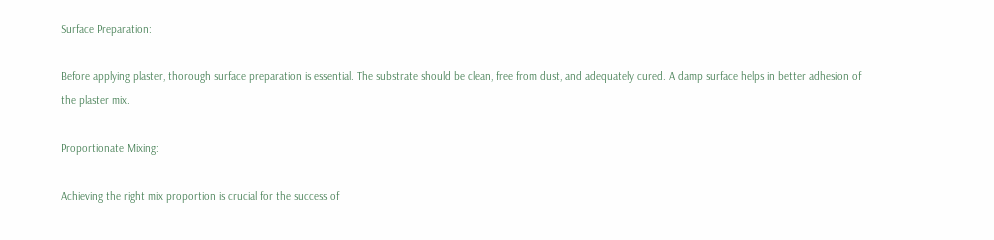Surface Preparation:

Before applying plaster, thorough surface preparation is essential. The substrate should be clean, free from dust, and adequately cured. A damp surface helps in better adhesion of the plaster mix.

Proportionate Mixing:

Achieving the right mix proportion is crucial for the success of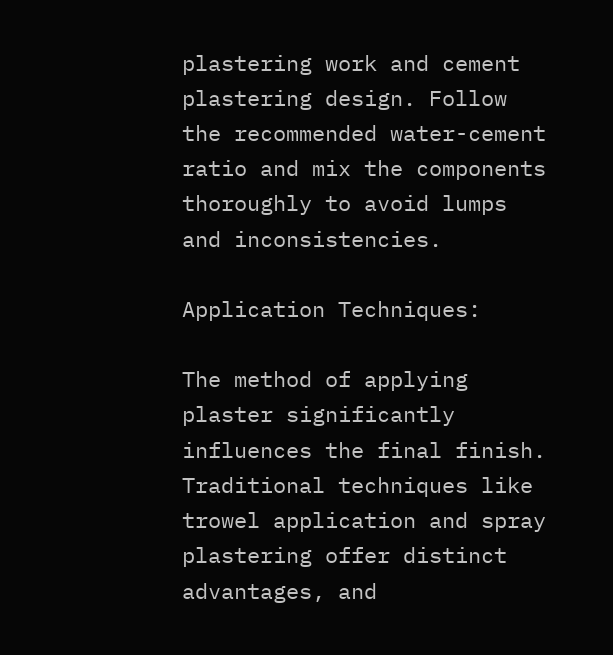plastering work and cement plastering design. Follow the recommended water-cement ratio and mix the components thoroughly to avoid lumps and inconsistencies.

Application Techniques:

The method of applying plaster significantly influences the final finish. Traditional techniques like trowel application and spray plastering offer distinct advantages, and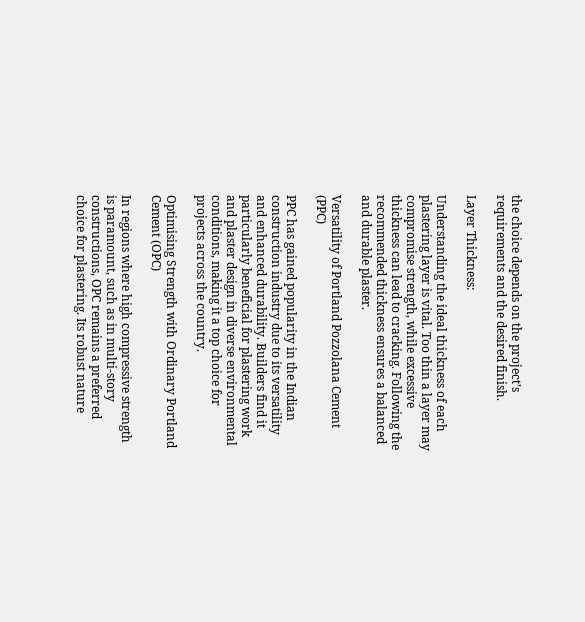the choice depends on the project’s requirements and the desired finish.

Layer Thickness:

Understanding the ideal thickness of each plastering layer is vital. Too thin a layer may compromise strength, while excessive thickness can lead to cracking. Following the recommended thickness ensures a balanced and durable plaster.

Versatility of Portland Pozzolana Cement (PPC)

PPC has gained popularity in the Indian construction industry due to its versatility and enhanced durability. Builders find it particularly beneficial for plastering work and plaster design in diverse environmental conditions, making it a top choice for projects across the country.

Optimising Strength with Ordinary Portland Cement (OPC)

In regions where high compressive strength is paramount, such as in multi-story constructions, OPC remains a preferred choice for plastering. Its robust nature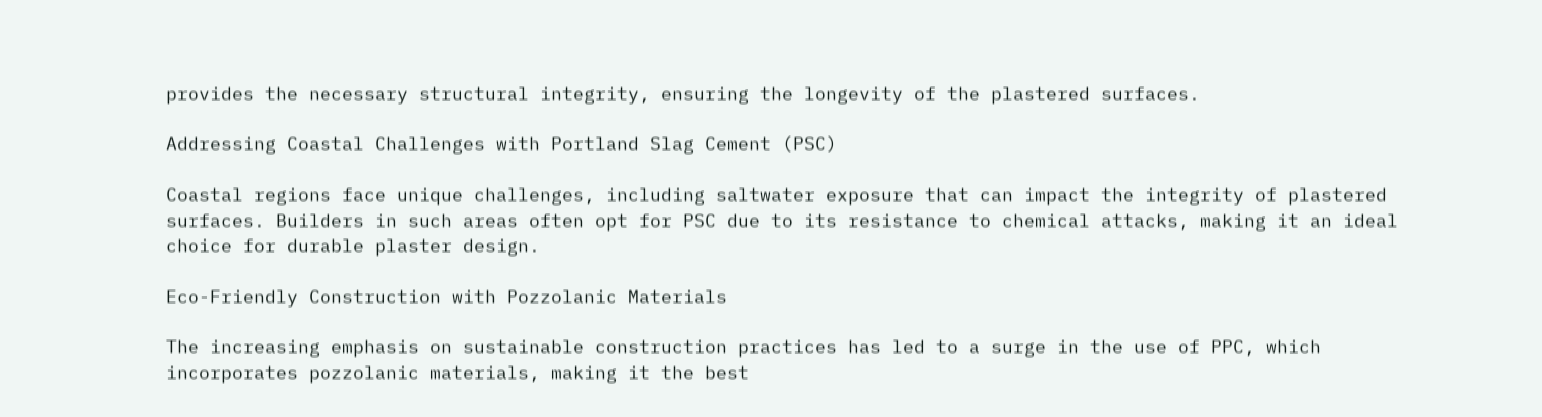provides the necessary structural integrity, ensuring the longevity of the plastered surfaces.

Addressing Coastal Challenges with Portland Slag Cement (PSC)

Coastal regions face unique challenges, including saltwater exposure that can impact the integrity of plastered surfaces. Builders in such areas often opt for PSC due to its resistance to chemical attacks, making it an ideal choice for durable plaster design.

Eco-Friendly Construction with Pozzolanic Materials

The increasing emphasis on sustainable construction practices has led to a surge in the use of PPC, which incorporates pozzolanic materials, making it the best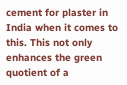cement for plaster in India when it comes to this. This not only enhances the green quotient of a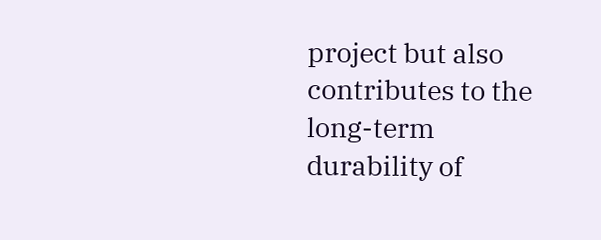project but also contributes to the long-term durability of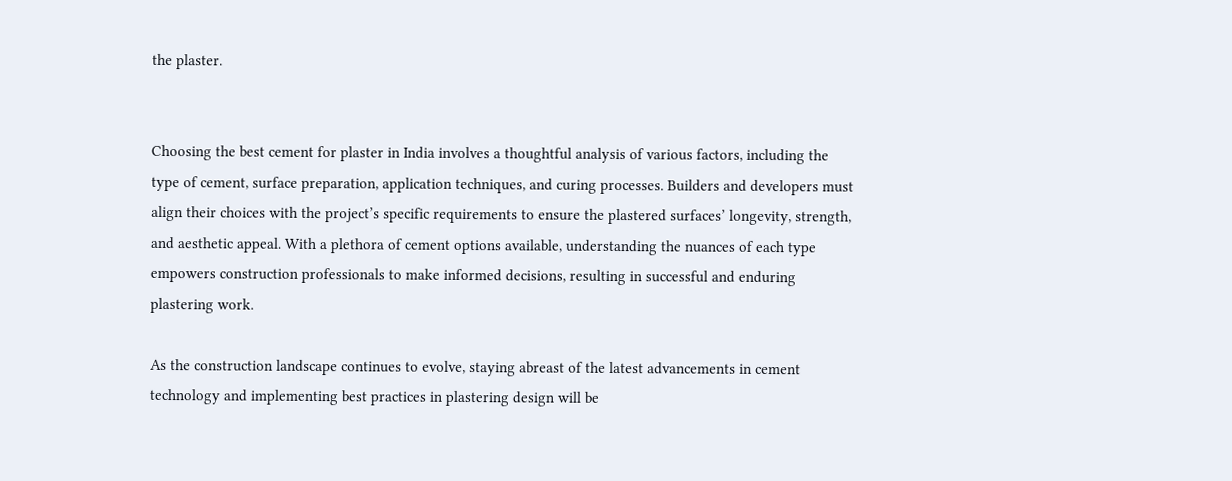the plaster.


Choosing the best cement for plaster in India involves a thoughtful analysis of various factors, including the type of cement, surface preparation, application techniques, and curing processes. Builders and developers must align their choices with the project’s specific requirements to ensure the plastered surfaces’ longevity, strength, and aesthetic appeal. With a plethora of cement options available, understanding the nuances of each type empowers construction professionals to make informed decisions, resulting in successful and enduring plastering work.

As the construction landscape continues to evolve, staying abreast of the latest advancements in cement technology and implementing best practices in plastering design will be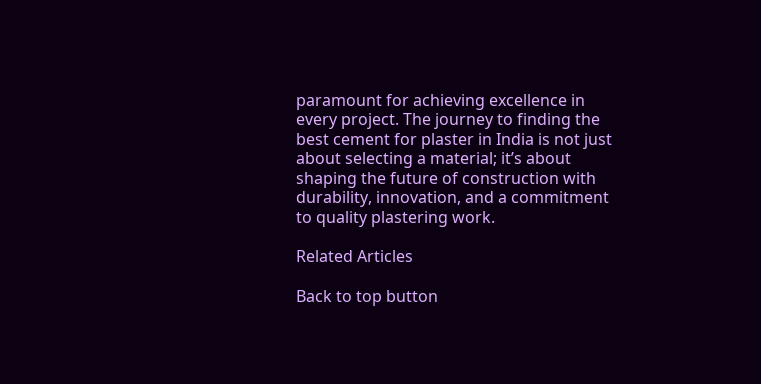paramount for achieving excellence in every project. The journey to finding the best cement for plaster in India is not just about selecting a material; it’s about shaping the future of construction with durability, innovation, and a commitment to quality plastering work.

Related Articles

Back to top button